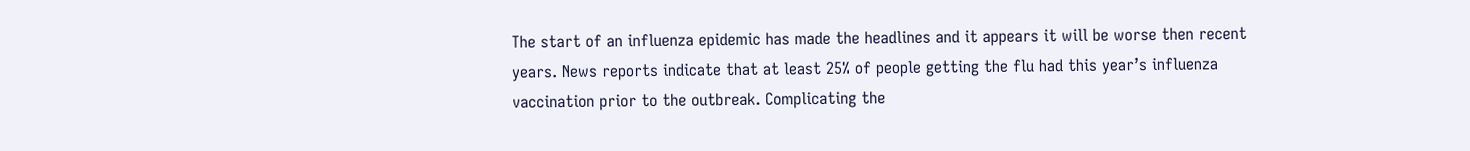The start of an influenza epidemic has made the headlines and it appears it will be worse then recent years. News reports indicate that at least 25% of people getting the flu had this year’s influenza vaccination prior to the outbreak. Complicating the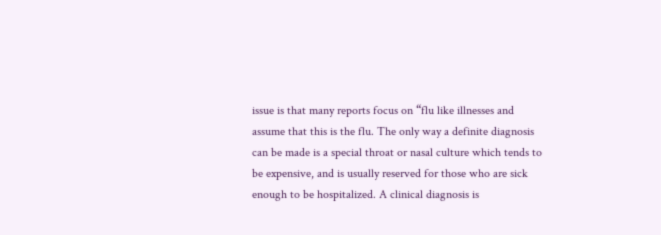issue is that many reports focus on “flu like illnesses and assume that this is the flu. The only way a definite diagnosis can be made is a special throat or nasal culture which tends to be expensive, and is usually reserved for those who are sick
enough to be hospitalized. A clinical diagnosis is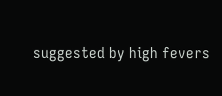suggested by high fevers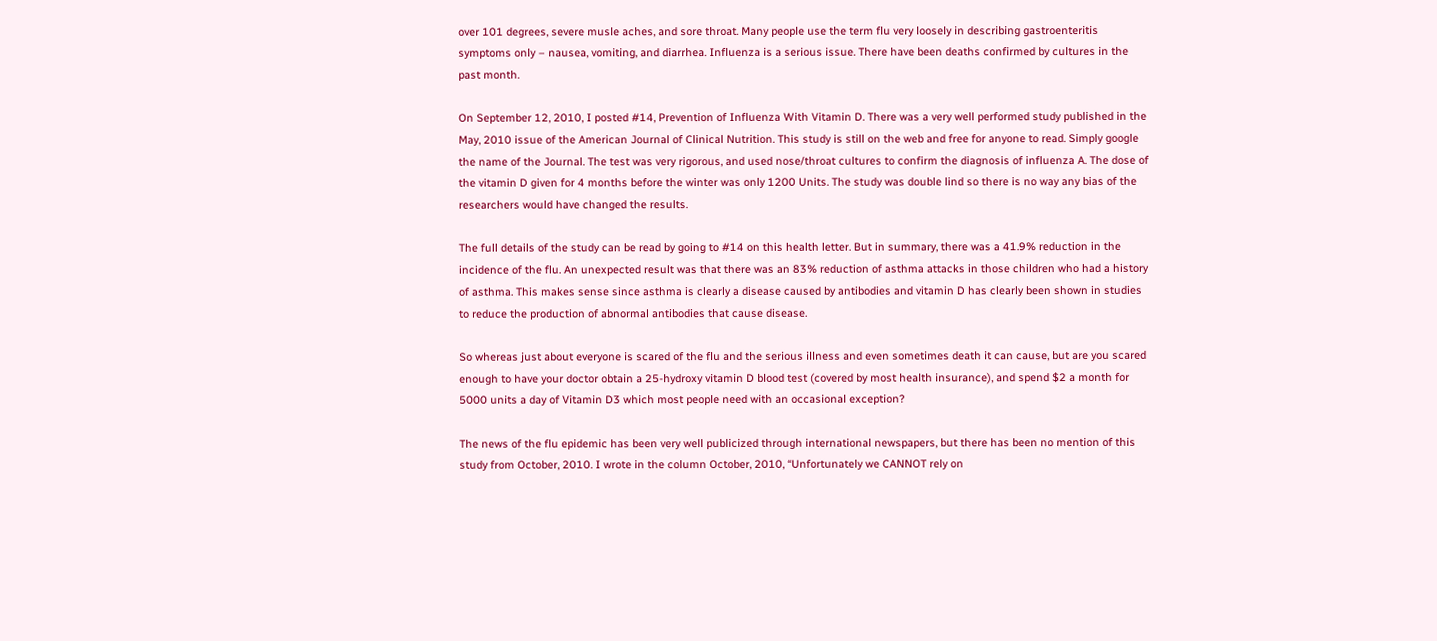over 101 degrees, severe musle aches, and sore throat. Many people use the term flu very loosely in describing gastroenteritis symptoms only – nausea, vomiting, and diarrhea. Influenza is a serious issue. There have been deaths confirmed by cultures in the past month.

On September 12, 2010, I posted #14, Prevention of Influenza With Vitamin D. There was a very well performed study published in the May, 2010 issue of the American Journal of Clinical Nutrition. This study is still on the web and free for anyone to read. Simply google the name of the Journal. The test was very rigorous, and used nose/throat cultures to confirm the diagnosis of influenza A. The dose of the vitamin D given for 4 months before the winter was only 1200 Units. The study was double lind so there is no way any bias of the researchers would have changed the results.

The full details of the study can be read by going to #14 on this health letter. But in summary, there was a 41.9% reduction in the incidence of the flu. An unexpected result was that there was an 83% reduction of asthma attacks in those children who had a history of asthma. This makes sense since asthma is clearly a disease caused by antibodies and vitamin D has clearly been shown in studies to reduce the production of abnormal antibodies that cause disease.

So whereas just about everyone is scared of the flu and the serious illness and even sometimes death it can cause, but are you scared enough to have your doctor obtain a 25-hydroxy vitamin D blood test (covered by most health insurance), and spend $2 a month for 5000 units a day of Vitamin D3 which most people need with an occasional exception?

The news of the flu epidemic has been very well publicized through international newspapers, but there has been no mention of this study from October, 2010. I wrote in the column October, 2010, “Unfortunately we CANNOT rely on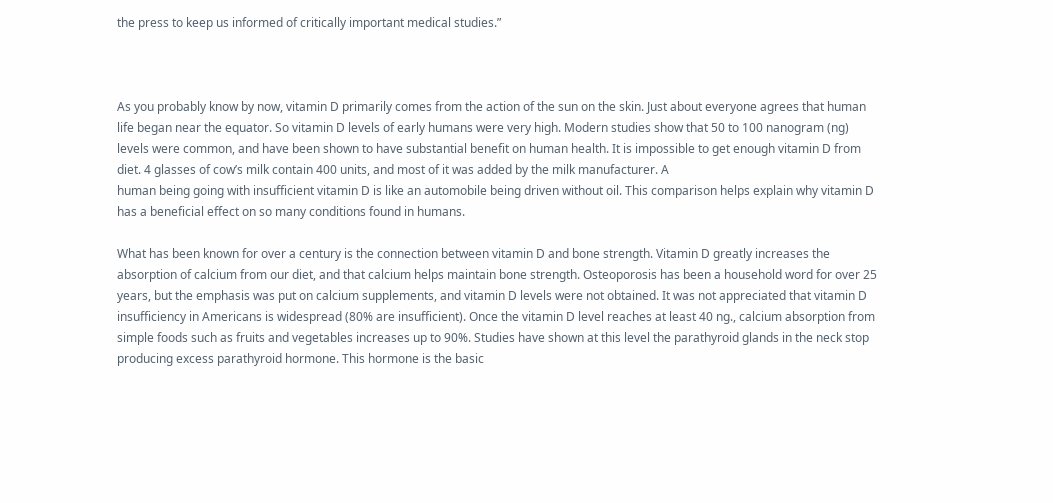the press to keep us informed of critically important medical studies.”



As you probably know by now, vitamin D primarily comes from the action of the sun on the skin. Just about everyone agrees that human life began near the equator. So vitamin D levels of early humans were very high. Modern studies show that 50 to 100 nanogram (ng) levels were common, and have been shown to have substantial benefit on human health. It is impossible to get enough vitamin D from diet. 4 glasses of cow’s milk contain 400 units, and most of it was added by the milk manufacturer. A
human being going with insufficient vitamin D is like an automobile being driven without oil. This comparison helps explain why vitamin D has a beneficial effect on so many conditions found in humans.

What has been known for over a century is the connection between vitamin D and bone strength. Vitamin D greatly increases the absorption of calcium from our diet, and that calcium helps maintain bone strength. Osteoporosis has been a household word for over 25 years, but the emphasis was put on calcium supplements, and vitamin D levels were not obtained. It was not appreciated that vitamin D insufficiency in Americans is widespread (80% are insufficient). Once the vitamin D level reaches at least 40 ng., calcium absorption from simple foods such as fruits and vegetables increases up to 90%. Studies have shown at this level the parathyroid glands in the neck stop producing excess parathyroid hormone. This hormone is the basic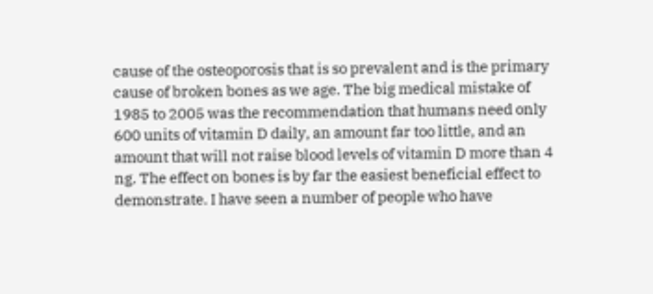cause of the osteoporosis that is so prevalent and is the primary cause of broken bones as we age. The big medical mistake of 1985 to 2005 was the recommendation that humans need only 600 units of vitamin D daily, an amount far too little, and an amount that will not raise blood levels of vitamin D more than 4 ng. The effect on bones is by far the easiest beneficial effect to demonstrate. I have seen a number of people who have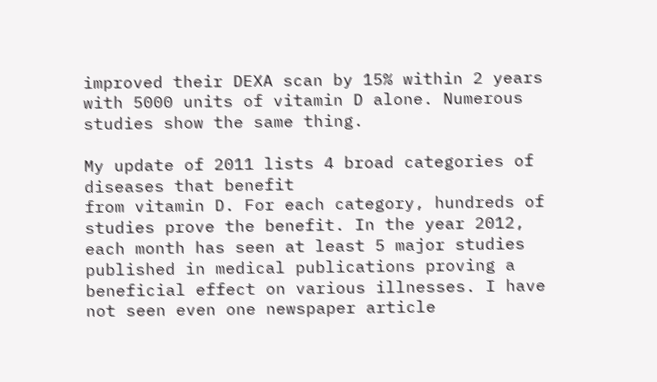improved their DEXA scan by 15% within 2 years with 5000 units of vitamin D alone. Numerous studies show the same thing.

My update of 2011 lists 4 broad categories of diseases that benefit
from vitamin D. For each category, hundreds of studies prove the benefit. In the year 2012, each month has seen at least 5 major studies published in medical publications proving a beneficial effect on various illnesses. I have not seen even one newspaper article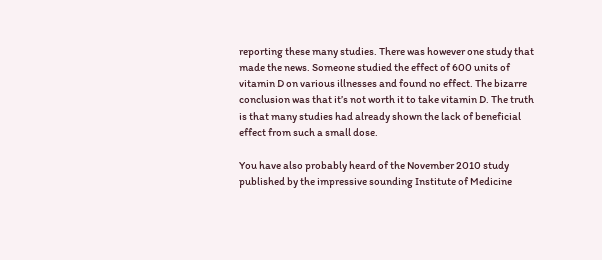reporting these many studies. There was however one study that made the news. Someone studied the effect of 600 units of vitamin D on various illnesses and found no effect. The bizarre conclusion was that it’s not worth it to take vitamin D. The truth is that many studies had already shown the lack of beneficial effect from such a small dose.

You have also probably heard of the November 2010 study published by the impressive sounding Institute of Medicine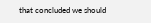that concluded we should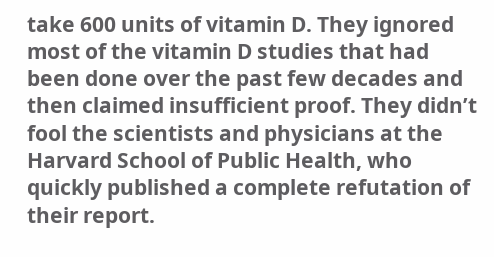take 600 units of vitamin D. They ignored most of the vitamin D studies that had been done over the past few decades and then claimed insufficient proof. They didn’t fool the scientists and physicians at the Harvard School of Public Health, who quickly published a complete refutation of their report.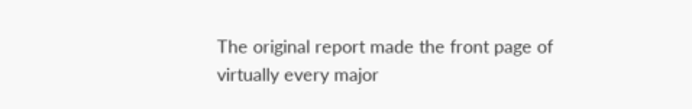The original report made the front page of virtually every major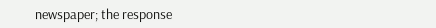newspaper; the response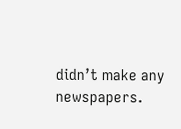didn’t make any newspapers.